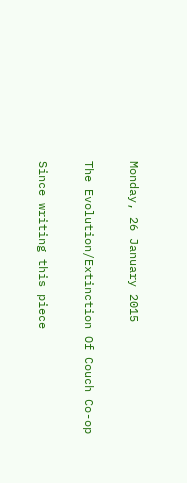Monday, 26 January 2015

The Evolution/Extinction Of Couch Co-op

Since writing this piece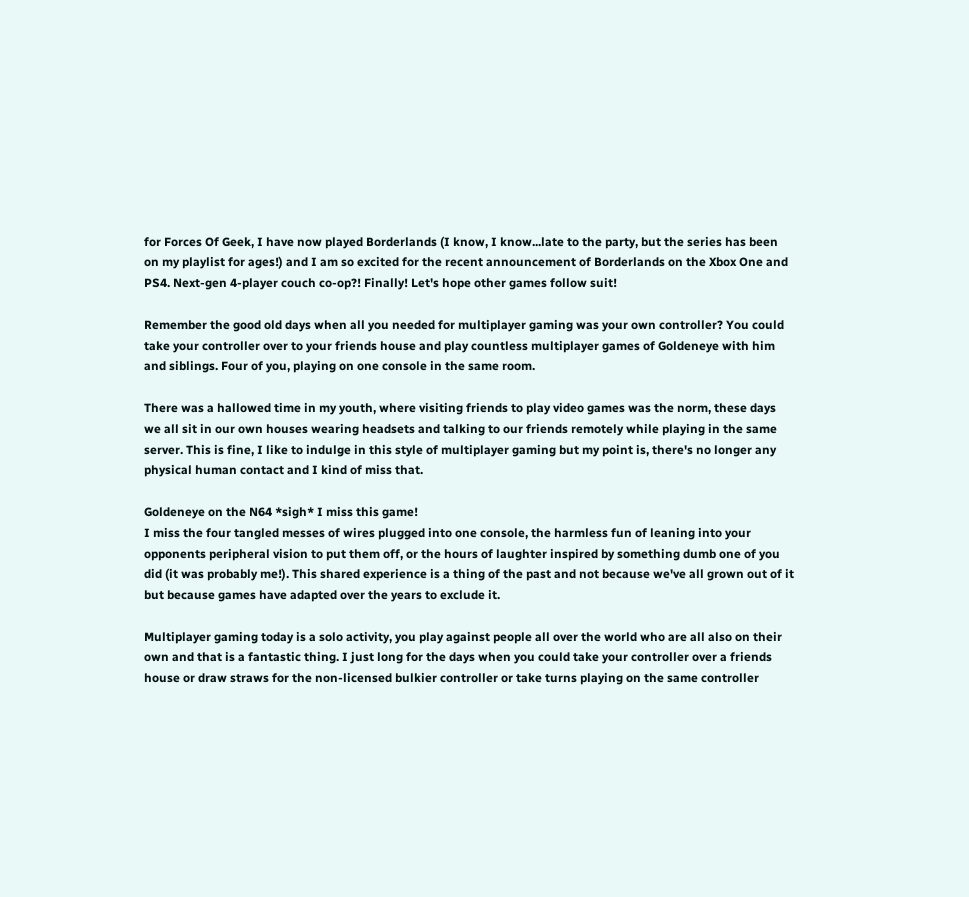for Forces Of Geek, I have now played Borderlands (I know, I know...late to the party, but the series has been on my playlist for ages!) and I am so excited for the recent announcement of Borderlands on the Xbox One and PS4. Next-gen 4-player couch co-op?! Finally! Let's hope other games follow suit!

Remember the good old days when all you needed for multiplayer gaming was your own controller? You could take your controller over to your friends house and play countless multiplayer games of Goldeneye with him and siblings. Four of you, playing on one console in the same room.

There was a hallowed time in my youth, where visiting friends to play video games was the norm, these days we all sit in our own houses wearing headsets and talking to our friends remotely while playing in the same server. This is fine, I like to indulge in this style of multiplayer gaming but my point is, there's no longer any physical human contact and I kind of miss that.

Goldeneye on the N64 *sigh* I miss this game!
I miss the four tangled messes of wires plugged into one console, the harmless fun of leaning into your opponents peripheral vision to put them off, or the hours of laughter inspired by something dumb one of you did (it was probably me!). This shared experience is a thing of the past and not because we've all grown out of it but because games have adapted over the years to exclude it.

Multiplayer gaming today is a solo activity, you play against people all over the world who are all also on their own and that is a fantastic thing. I just long for the days when you could take your controller over a friends house or draw straws for the non-licensed bulkier controller or take turns playing on the same controller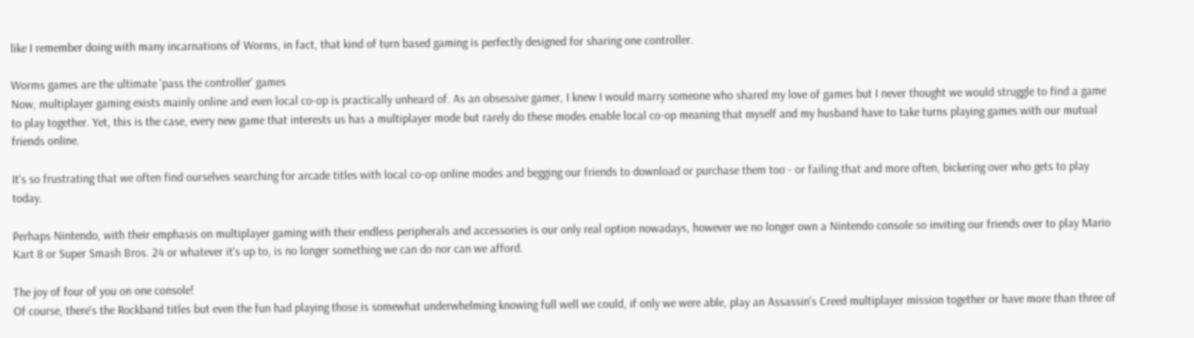like I remember doing with many incarnations of Worms, in fact, that kind of turn based gaming is perfectly designed for sharing one controller.

Worms games are the ultimate 'pass the controller' games
Now, multiplayer gaming exists mainly online and even local co-op is practically unheard of. As an obsessive gamer, I knew I would marry someone who shared my love of games but I never thought we would struggle to find a game to play together. Yet, this is the case, every new game that interests us has a multiplayer mode but rarely do these modes enable local co-op meaning that myself and my husband have to take turns playing games with our mutual friends online.

It's so frustrating that we often find ourselves searching for arcade titles with local co-op online modes and begging our friends to download or purchase them too - or failing that and more often, bickering over who gets to play today.

Perhaps Nintendo, with their emphasis on multiplayer gaming with their endless peripherals and accessories is our only real option nowadays, however we no longer own a Nintendo console so inviting our friends over to play Mario Kart 8 or Super Smash Bros. 24 or whatever it's up to, is no longer something we can do nor can we afford.

The joy of four of you on one console!
Of course, there's the Rockband titles but even the fun had playing those is somewhat underwhelming knowing full well we could, if only we were able, play an Assassin's Creed multiplayer mission together or have more than three of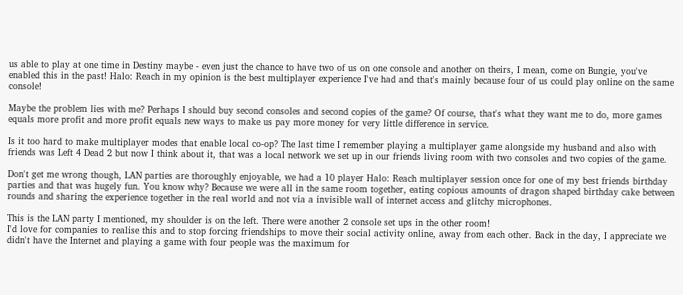us able to play at one time in Destiny maybe - even just the chance to have two of us on one console and another on theirs, I mean, come on Bungie, you've enabled this in the past! Halo: Reach in my opinion is the best multiplayer experience I've had and that's mainly because four of us could play online on the same console!

Maybe the problem lies with me? Perhaps I should buy second consoles and second copies of the game? Of course, that's what they want me to do, more games equals more profit and more profit equals new ways to make us pay more money for very little difference in service.

Is it too hard to make multiplayer modes that enable local co-op? The last time I remember playing a multiplayer game alongside my husband and also with friends was Left 4 Dead 2 but now I think about it, that was a local network we set up in our friends living room with two consoles and two copies of the game.

Don't get me wrong though, LAN parties are thoroughly enjoyable, we had a 10 player Halo: Reach multiplayer session once for one of my best friends birthday parties and that was hugely fun. You know why? Because we were all in the same room together, eating copious amounts of dragon shaped birthday cake between rounds and sharing the experience together in the real world and not via a invisible wall of internet access and glitchy microphones.

This is the LAN party I mentioned, my shoulder is on the left. There were another 2 console set ups in the other room!
I'd love for companies to realise this and to stop forcing friendships to move their social activity online, away from each other. Back in the day, I appreciate we didn't have the Internet and playing a game with four people was the maximum for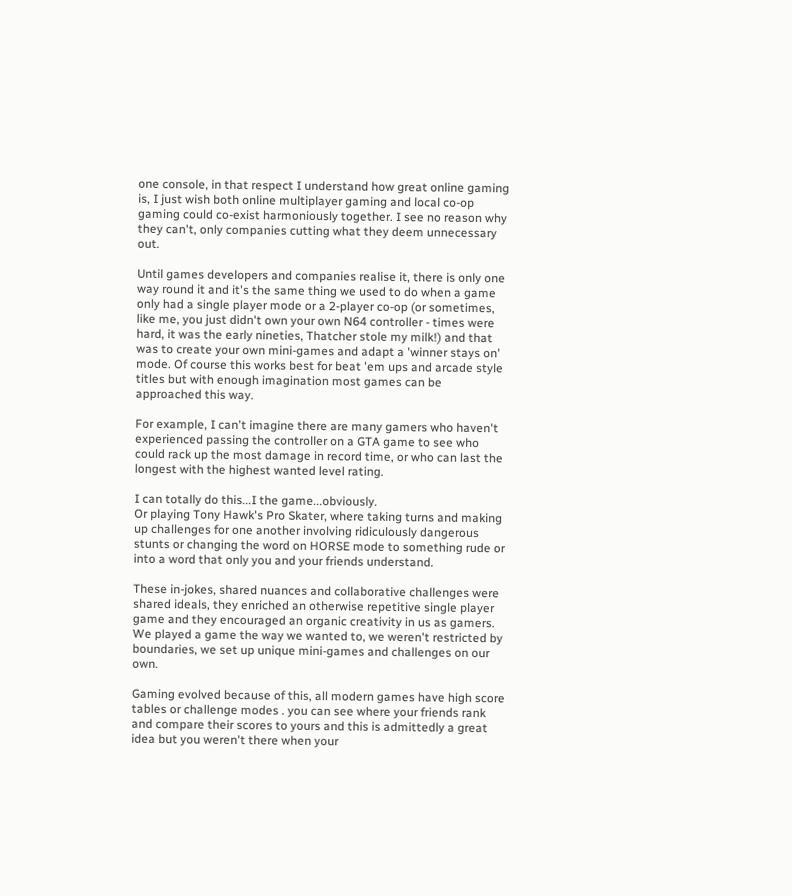one console, in that respect I understand how great online gaming is, I just wish both online multiplayer gaming and local co-op gaming could co-exist harmoniously together. I see no reason why they can't, only companies cutting what they deem unnecessary out.

Until games developers and companies realise it, there is only one way round it and it's the same thing we used to do when a game only had a single player mode or a 2-player co-op (or sometimes, like me, you just didn't own your own N64 controller - times were hard, it was the early nineties, Thatcher stole my milk!) and that was to create your own mini-games and adapt a 'winner stays on' mode. Of course this works best for beat 'em ups and arcade style titles but with enough imagination most games can be approached this way.

For example, I can't imagine there are many gamers who haven't experienced passing the controller on a GTA game to see who could rack up the most damage in record time, or who can last the longest with the highest wanted level rating.

I can totally do this...I the game...obviously.
Or playing Tony Hawk's Pro Skater, where taking turns and making up challenges for one another involving ridiculously dangerous stunts or changing the word on HORSE mode to something rude or into a word that only you and your friends understand.

These in-jokes, shared nuances and collaborative challenges were shared ideals, they enriched an otherwise repetitive single player game and they encouraged an organic creativity in us as gamers. We played a game the way we wanted to, we weren't restricted by boundaries, we set up unique mini-games and challenges on our own.

Gaming evolved because of this, all modern games have high score tables or challenge modes . you can see where your friends rank and compare their scores to yours and this is admittedly a great idea but you weren't there when your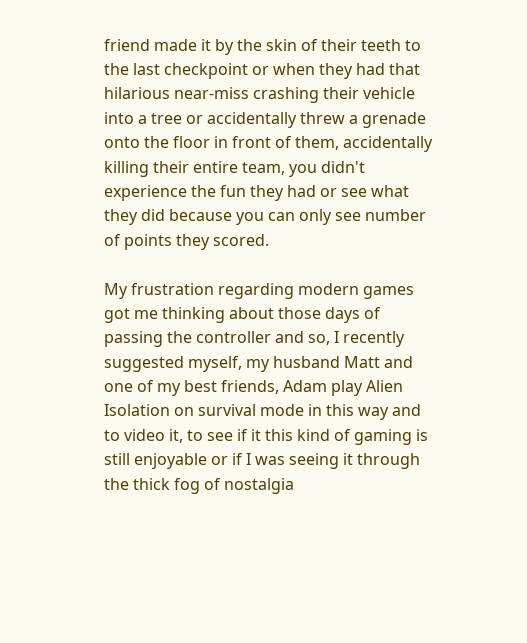friend made it by the skin of their teeth to the last checkpoint or when they had that hilarious near-miss crashing their vehicle into a tree or accidentally threw a grenade onto the floor in front of them, accidentally killing their entire team, you didn't experience the fun they had or see what they did because you can only see number of points they scored.

My frustration regarding modern games got me thinking about those days of passing the controller and so, I recently suggested myself, my husband Matt and one of my best friends, Adam play Alien Isolation on survival mode in this way and to video it, to see if it this kind of gaming is still enjoyable or if I was seeing it through the thick fog of nostalgia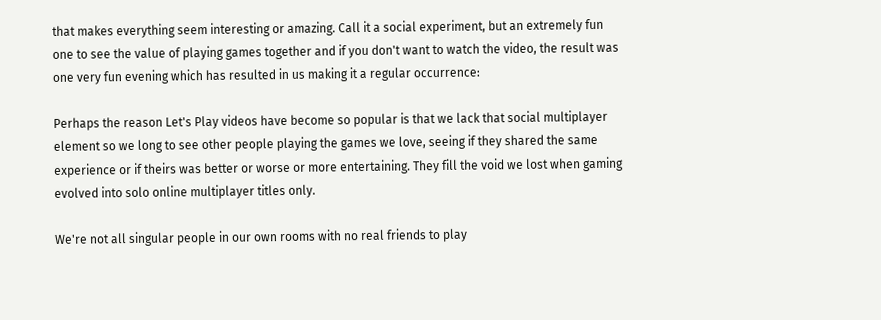that makes everything seem interesting or amazing. Call it a social experiment, but an extremely fun one to see the value of playing games together and if you don't want to watch the video, the result was one very fun evening which has resulted in us making it a regular occurrence:

Perhaps the reason Let's Play videos have become so popular is that we lack that social multiplayer element so we long to see other people playing the games we love, seeing if they shared the same experience or if theirs was better or worse or more entertaining. They fill the void we lost when gaming evolved into solo online multiplayer titles only.

We're not all singular people in our own rooms with no real friends to play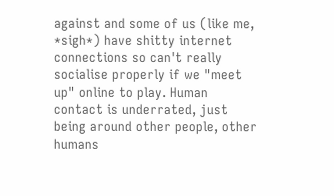against and some of us (like me, *sigh*) have shitty internet connections so can't really socialise properly if we "meet up" online to play. Human contact is underrated, just being around other people, other humans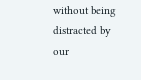without being distracted by our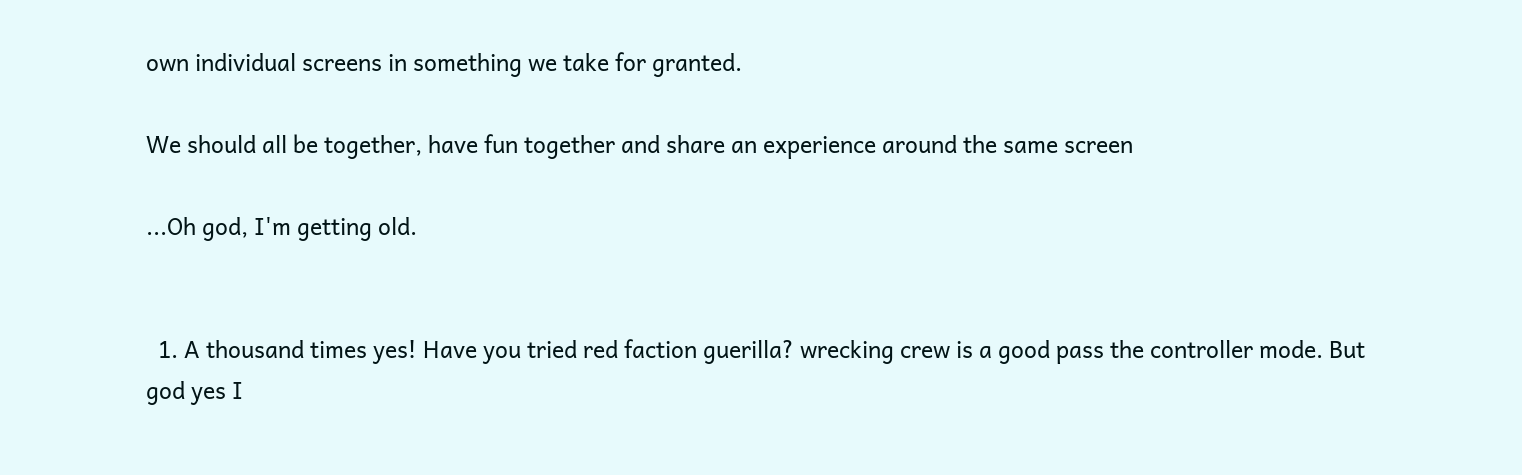own individual screens in something we take for granted.

We should all be together, have fun together and share an experience around the same screen

...Oh god, I'm getting old.


  1. A thousand times yes! Have you tried red faction guerilla? wrecking crew is a good pass the controller mode. But god yes I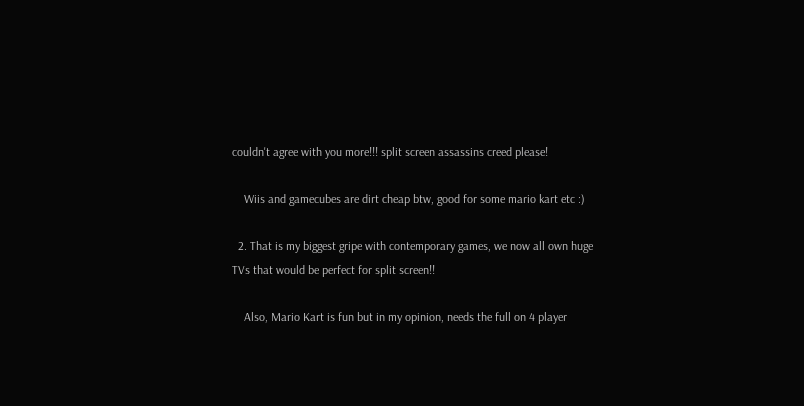couldn't agree with you more!!! split screen assassins creed please!

    Wiis and gamecubes are dirt cheap btw, good for some mario kart etc :)

  2. That is my biggest gripe with contemporary games, we now all own huge TVs that would be perfect for split screen!!

    Also, Mario Kart is fun but in my opinion, needs the full on 4 player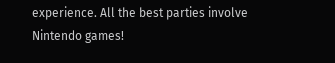experience. All the best parties involve Nintendo games!